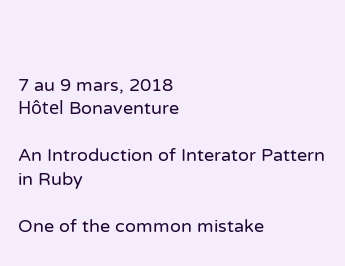7 au 9 mars, 2018
Hôtel Bonaventure

An Introduction of Interator Pattern in Ruby

One of the common mistake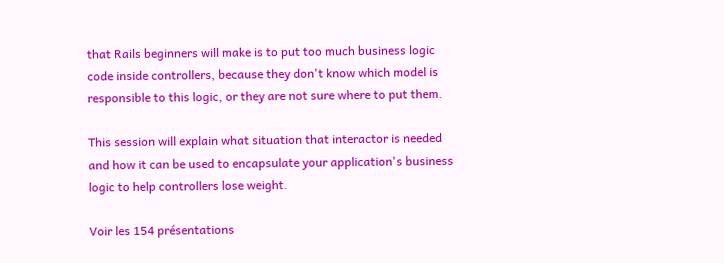that Rails beginners will make is to put too much business logic code inside controllers, because they don't know which model is responsible to this logic, or they are not sure where to put them.

This session will explain what situation that interactor is needed and how it can be used to encapsulate your application's business logic to help controllers lose weight.

Voir les 154 présentations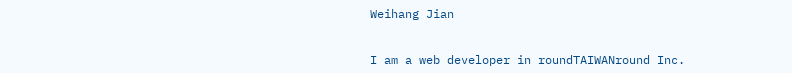Weihang Jian


I am a web developer in roundTAIWANround Inc.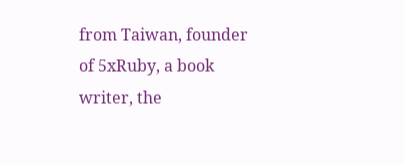from Taiwan, founder of 5xRuby, a book writer, the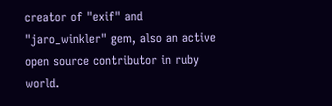creator of "exif" and "jaro_winkler" gem, also an active open source contributor in ruby world.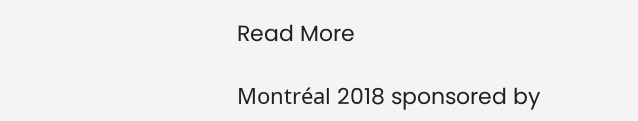Read More

Montréal 2018 sponsored by